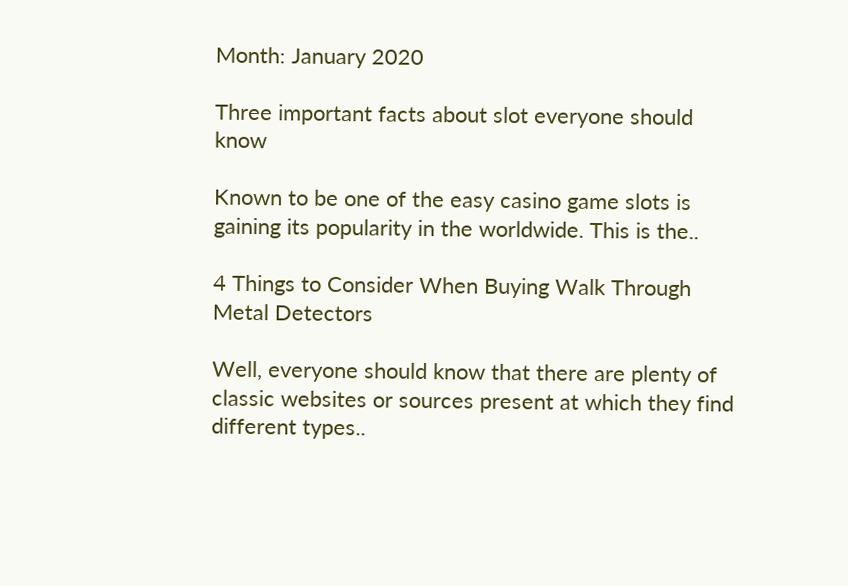Month: January 2020

Three important facts about slot everyone should know

Known to be one of the easy casino game slots is gaining its popularity in the worldwide. This is the..

4 Things to Consider When Buying Walk Through Metal Detectors

Well, everyone should know that there are plenty of classic websites or sources present at which they find different types..